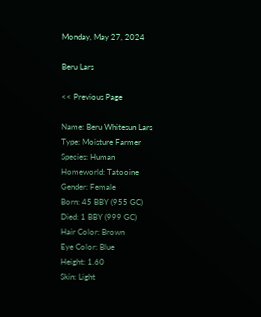Monday, May 27, 2024

Beru Lars

<< Previous Page

Name: Beru Whitesun Lars
Type: Moisture Farmer
Species: Human
Homeworld: Tatooine
Gender: Female
Born: 45 BBY (955 GC)
Died: 1 BBY (999 GC)
Hair Color: Brown
Eye Color: Blue
Height: 1.60
Skin: Light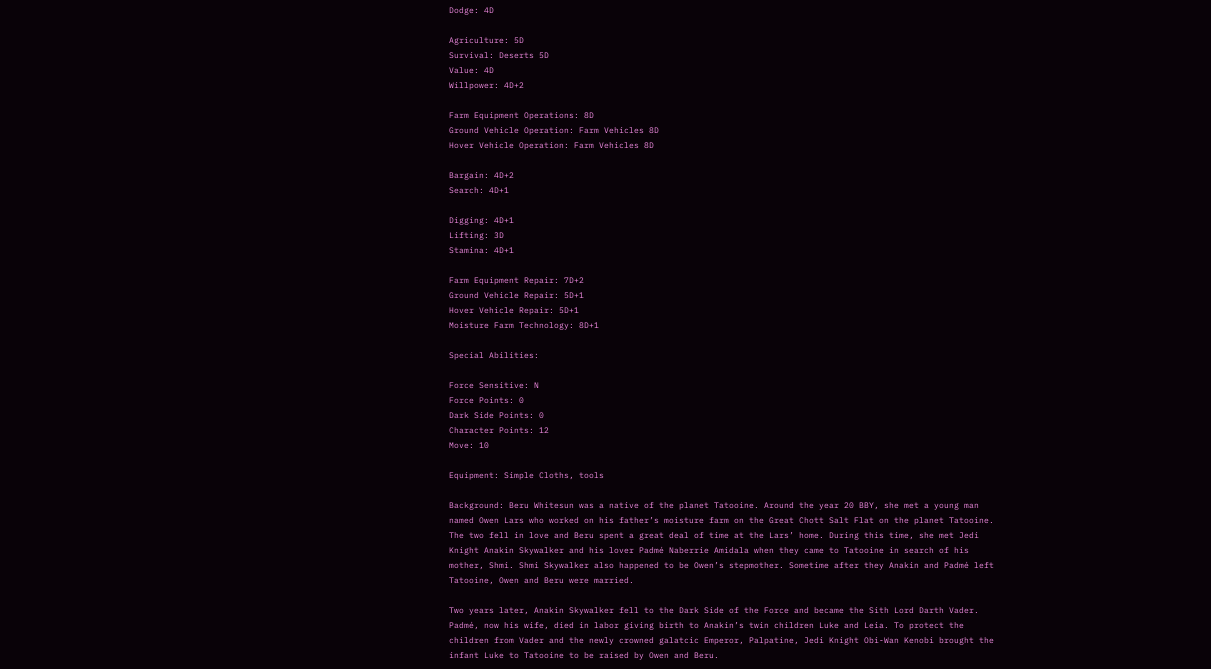Dodge: 4D

Agriculture: 5D
Survival: Deserts 5D
Value: 4D
Willpower: 4D+2

Farm Equipment Operations: 8D
Ground Vehicle Operation: Farm Vehicles 8D
Hover Vehicle Operation: Farm Vehicles 8D

Bargain: 4D+2
Search: 4D+1

Digging: 4D+1
Lifting: 3D
Stamina: 4D+1

Farm Equipment Repair: 7D+2
Ground Vehicle Repair: 5D+1
Hover Vehicle Repair: 5D+1
Moisture Farm Technology: 8D+1

Special Abilities:

Force Sensitive: N
Force Points: 0
Dark Side Points: 0
Character Points: 12
Move: 10

Equipment: Simple Cloths, tools

Background: Beru Whitesun was a native of the planet Tatooine. Around the year 20 BBY, she met a young man named Owen Lars who worked on his father’s moisture farm on the Great Chott Salt Flat on the planet Tatooine. The two fell in love and Beru spent a great deal of time at the Lars’ home. During this time, she met Jedi Knight Anakin Skywalker and his lover Padmé Naberrie Amidala when they came to Tatooine in search of his mother, Shmi. Shmi Skywalker also happened to be Owen’s stepmother. Sometime after they Anakin and Padmé left Tatooine, Owen and Beru were married.

Two years later, Anakin Skywalker fell to the Dark Side of the Force and became the Sith Lord Darth Vader. Padmé, now his wife, died in labor giving birth to Anakin’s twin children Luke and Leia. To protect the children from Vader and the newly crowned galatcic Emperor, Palpatine, Jedi Knight Obi-Wan Kenobi brought the infant Luke to Tatooine to be raised by Owen and Beru.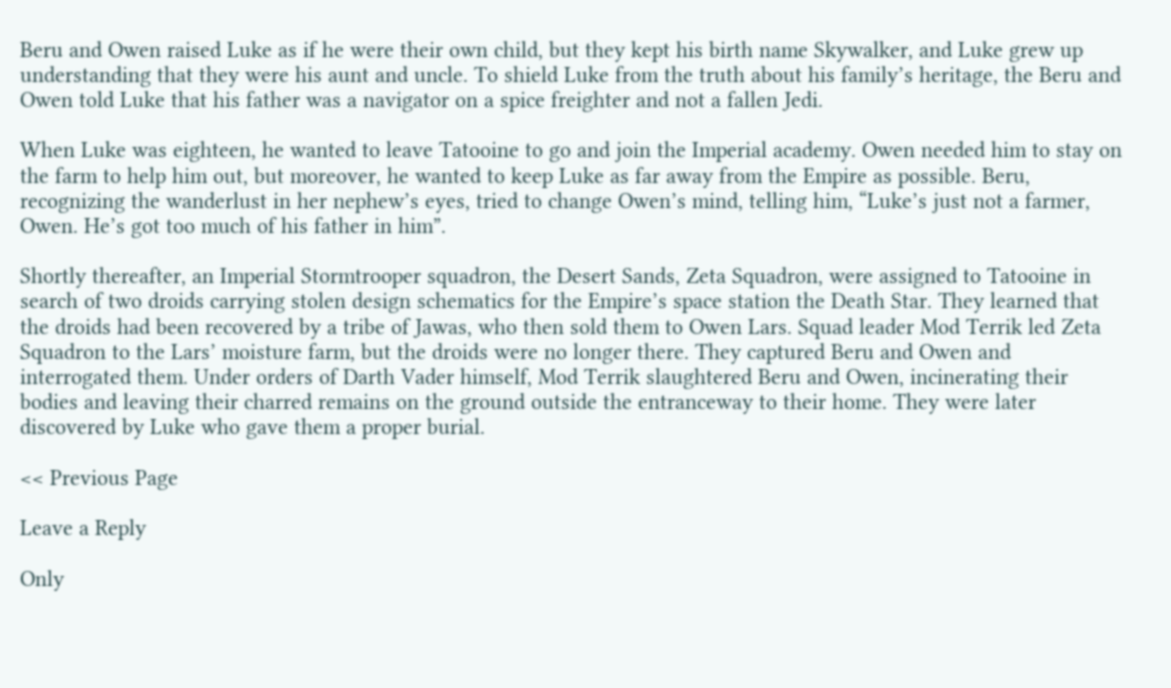Beru and Owen raised Luke as if he were their own child, but they kept his birth name Skywalker, and Luke grew up understanding that they were his aunt and uncle. To shield Luke from the truth about his family’s heritage, the Beru and Owen told Luke that his father was a navigator on a spice freighter and not a fallen Jedi.

When Luke was eighteen, he wanted to leave Tatooine to go and join the Imperial academy. Owen needed him to stay on the farm to help him out, but moreover, he wanted to keep Luke as far away from the Empire as possible. Beru, recognizing the wanderlust in her nephew’s eyes, tried to change Owen’s mind, telling him, “Luke’s just not a farmer, Owen. He’s got too much of his father in him”.

Shortly thereafter, an Imperial Stormtrooper squadron, the Desert Sands, Zeta Squadron, were assigned to Tatooine in search of two droids carrying stolen design schematics for the Empire’s space station the Death Star. They learned that the droids had been recovered by a tribe of Jawas, who then sold them to Owen Lars. Squad leader Mod Terrik led Zeta Squadron to the Lars’ moisture farm, but the droids were no longer there. They captured Beru and Owen and interrogated them. Under orders of Darth Vader himself, Mod Terrik slaughtered Beru and Owen, incinerating their bodies and leaving their charred remains on the ground outside the entranceway to their home. They were later discovered by Luke who gave them a proper burial.

<< Previous Page

Leave a Reply

Only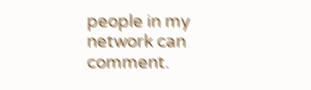people in my network can comment.